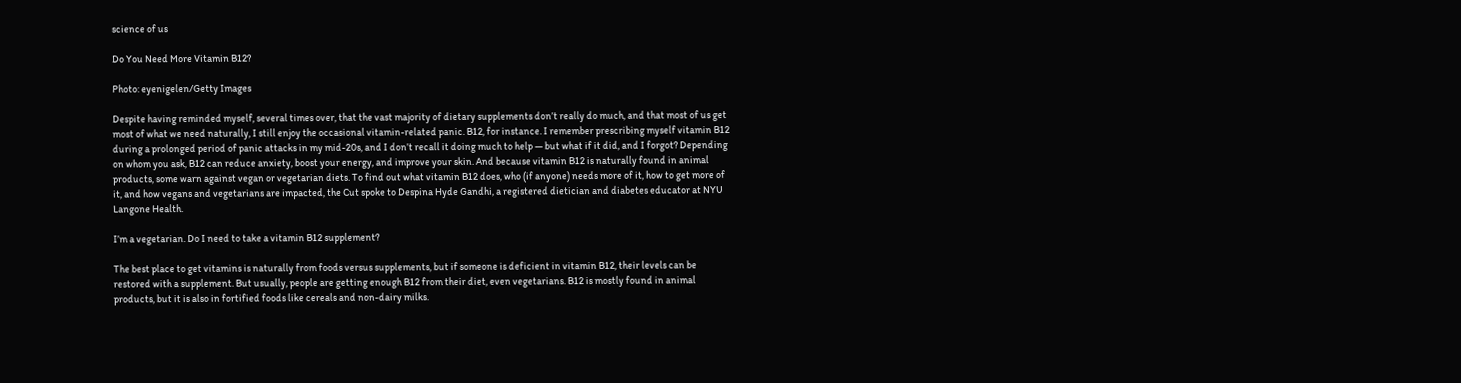science of us

Do You Need More Vitamin B12?

Photo: eyenigelen/Getty Images

Despite having reminded myself, several times over, that the vast majority of dietary supplements don’t really do much, and that most of us get most of what we need naturally, I still enjoy the occasional vitamin-related panic. B12, for instance. I remember prescribing myself vitamin B12 during a prolonged period of panic attacks in my mid-20s, and I don’t recall it doing much to help — but what if it did, and I forgot? Depending on whom you ask, B12 can reduce anxiety, boost your energy, and improve your skin. And because vitamin B12 is naturally found in animal products, some warn against vegan or vegetarian diets. To find out what vitamin B12 does, who (if anyone) needs more of it, how to get more of it, and how vegans and vegetarians are impacted, the Cut spoke to Despina Hyde Gandhi, a registered dietician and diabetes educator at NYU Langone Health.

I’m a vegetarian. Do I need to take a vitamin B12 supplement?

The best place to get vitamins is naturally from foods versus supplements, but if someone is deficient in vitamin B12, their levels can be restored with a supplement. But usually, people are getting enough B12 from their diet, even vegetarians. B12 is mostly found in animal products, but it is also in fortified foods like cereals and non-dairy milks.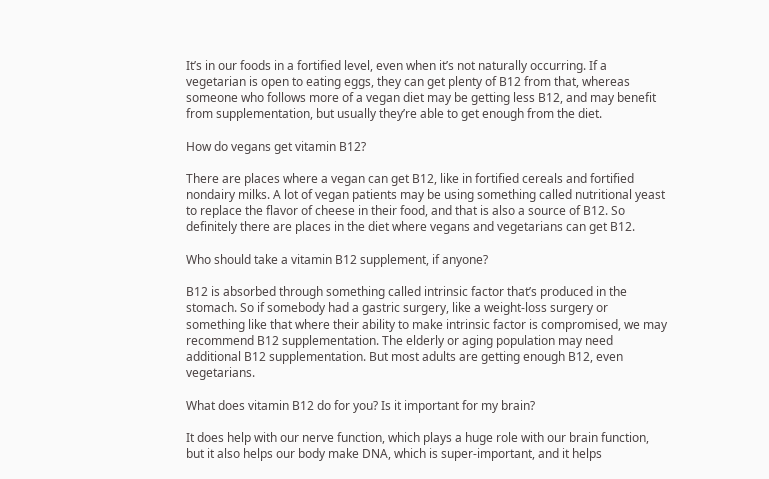It’s in our foods in a fortified level, even when it’s not naturally occurring. If a vegetarian is open to eating eggs, they can get plenty of B12 from that, whereas someone who follows more of a vegan diet may be getting less B12, and may benefit from supplementation, but usually they’re able to get enough from the diet.

How do vegans get vitamin B12?

There are places where a vegan can get B12, like in fortified cereals and fortified nondairy milks. A lot of vegan patients may be using something called nutritional yeast to replace the flavor of cheese in their food, and that is also a source of B12. So definitely there are places in the diet where vegans and vegetarians can get B12.

Who should take a vitamin B12 supplement, if anyone?

B12 is absorbed through something called intrinsic factor that’s produced in the stomach. So if somebody had a gastric surgery, like a weight-loss surgery or something like that where their ability to make intrinsic factor is compromised, we may recommend B12 supplementation. The elderly or aging population may need additional B12 supplementation. But most adults are getting enough B12, even vegetarians.

What does vitamin B12 do for you? Is it important for my brain?

It does help with our nerve function, which plays a huge role with our brain function, but it also helps our body make DNA, which is super-important, and it helps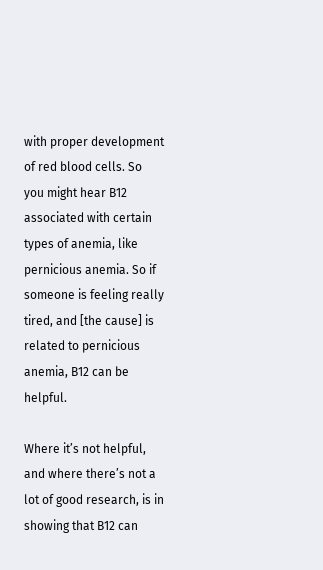with proper development of red blood cells. So you might hear B12 associated with certain types of anemia, like pernicious anemia. So if someone is feeling really tired, and [the cause] is related to pernicious anemia, B12 can be helpful.

Where it’s not helpful, and where there’s not a lot of good research, is in showing that B12 can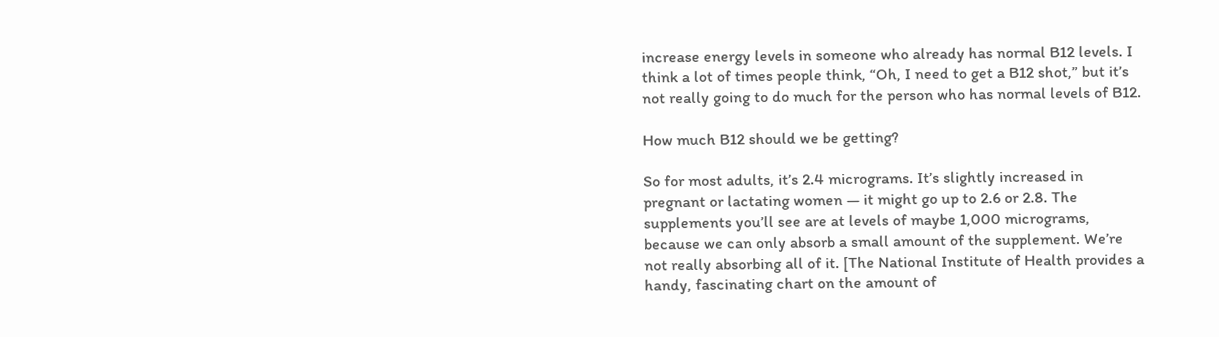increase energy levels in someone who already has normal B12 levels. I think a lot of times people think, “Oh, I need to get a B12 shot,” but it’s not really going to do much for the person who has normal levels of B12.

How much B12 should we be getting?

So for most adults, it’s 2.4 micrograms. It’s slightly increased in pregnant or lactating women — it might go up to 2.6 or 2.8. The supplements you’ll see are at levels of maybe 1,000 micrograms, because we can only absorb a small amount of the supplement. We’re not really absorbing all of it. [The National Institute of Health provides a handy, fascinating chart on the amount of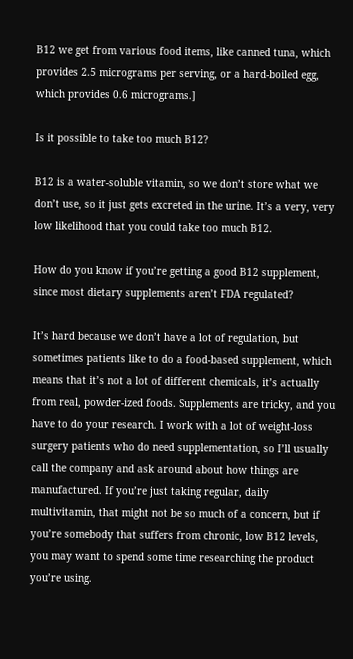B12 we get from various food items, like canned tuna, which provides 2.5 micrograms per serving, or a hard-boiled egg, which provides 0.6 micrograms.]

Is it possible to take too much B12?

B12 is a water-soluble vitamin, so we don’t store what we don’t use, so it just gets excreted in the urine. It’s a very, very low likelihood that you could take too much B12.

How do you know if you’re getting a good B12 supplement, since most dietary supplements aren’t FDA regulated?

It’s hard because we don’t have a lot of regulation, but sometimes patients like to do a food-based supplement, which means that it’s not a lot of different chemicals, it’s actually from real, powder-ized foods. Supplements are tricky, and you have to do your research. I work with a lot of weight-loss surgery patients who do need supplementation, so I’ll usually call the company and ask around about how things are manufactured. If you’re just taking regular, daily multivitamin, that might not be so much of a concern, but if you’re somebody that suffers from chronic, low B12 levels, you may want to spend some time researching the product you’re using.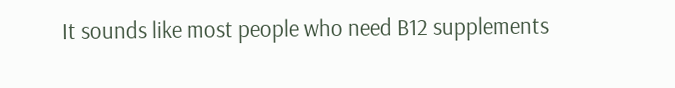It sounds like most people who need B12 supplements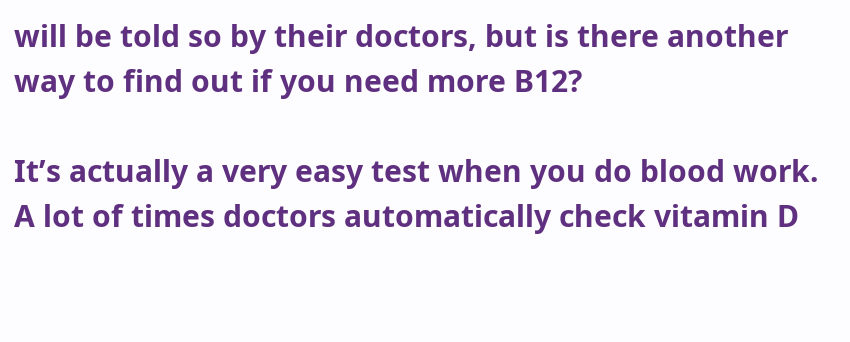will be told so by their doctors, but is there another way to find out if you need more B12?

It’s actually a very easy test when you do blood work. A lot of times doctors automatically check vitamin D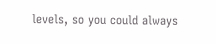levels, so you could always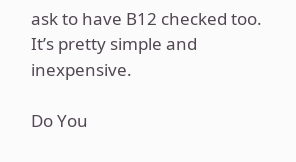ask to have B12 checked too. It’s pretty simple and inexpensive.

Do You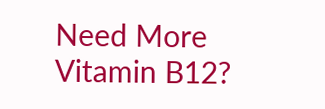Need More Vitamin B12?